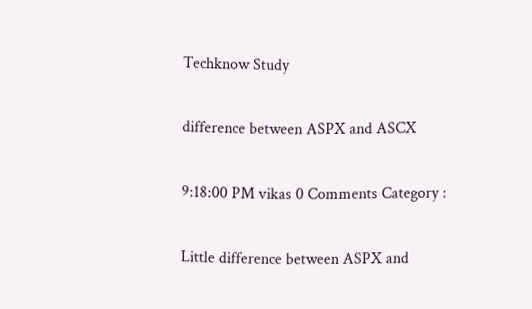Techknow Study

difference between ASPX and ASCX

9:18:00 PM vikas 0 Comments Category :

Little difference between ASPX and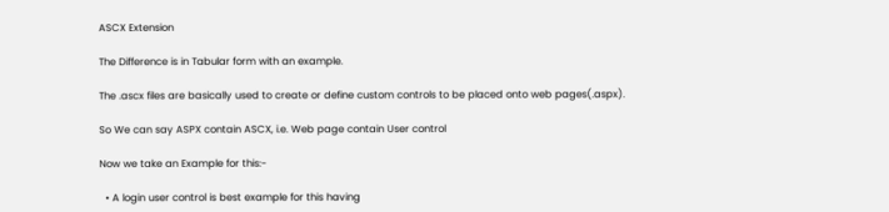ASCX Extension

The Difference is in Tabular form with an example.

The .ascx files are basically used to create or define custom controls to be placed onto web pages(.aspx).

So We can say ASPX contain ASCX, i.e. Web page contain User control

Now we take an Example for this:-

  • A login user control is best example for this having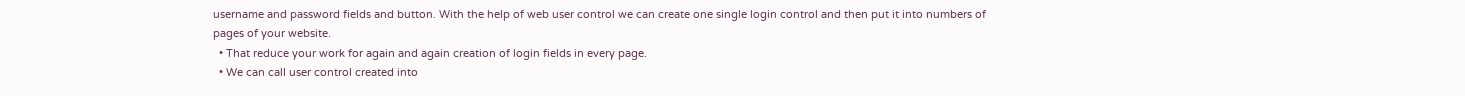username and password fields and button. With the help of web user control we can create one single login control and then put it into numbers of pages of your website.
  • That reduce your work for again and again creation of login fields in every page.
  • We can call user control created into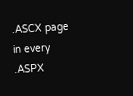.ASCX page in every .ASPX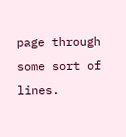page through some sort of lines.